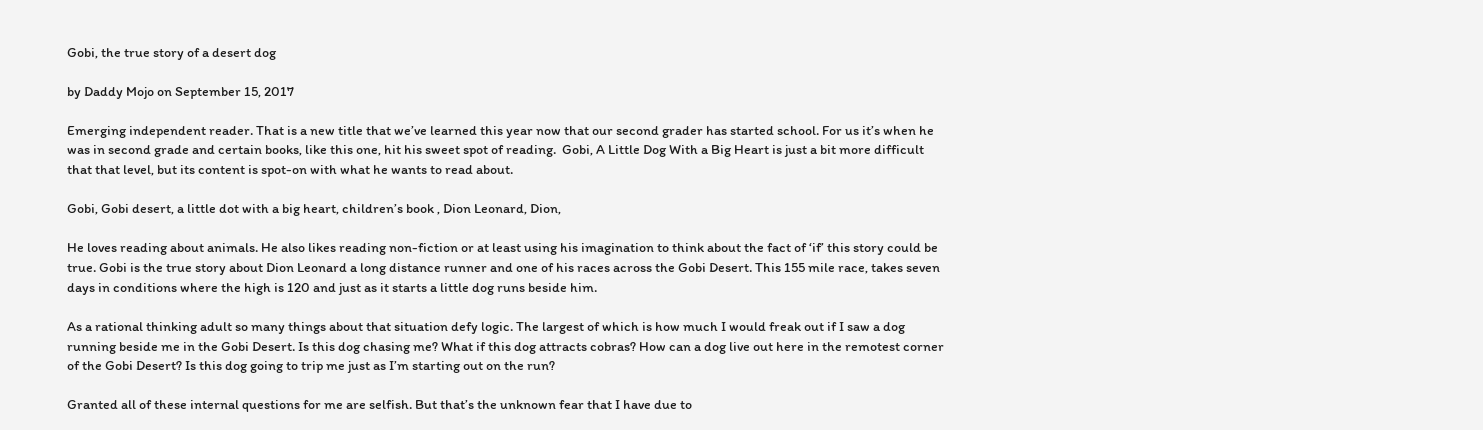Gobi, the true story of a desert dog

by Daddy Mojo on September 15, 2017

Emerging independent reader. That is a new title that we’ve learned this year now that our second grader has started school. For us it’s when he was in second grade and certain books, like this one, hit his sweet spot of reading.  Gobi, A Little Dog With a Big Heart is just a bit more difficult that that level, but its content is spot-on with what he wants to read about.

Gobi, Gobi desert, a little dot with a big heart, children’s book , Dion Leonard, Dion,

He loves reading about animals. He also likes reading non-fiction or at least using his imagination to think about the fact of ‘if’ this story could be true. Gobi is the true story about Dion Leonard a long distance runner and one of his races across the Gobi Desert. This 155 mile race, takes seven days in conditions where the high is 120 and just as it starts a little dog runs beside him.

As a rational thinking adult so many things about that situation defy logic. The largest of which is how much I would freak out if I saw a dog running beside me in the Gobi Desert. Is this dog chasing me? What if this dog attracts cobras? How can a dog live out here in the remotest corner of the Gobi Desert? Is this dog going to trip me just as I’m starting out on the run?

Granted all of these internal questions for me are selfish. But that’s the unknown fear that I have due to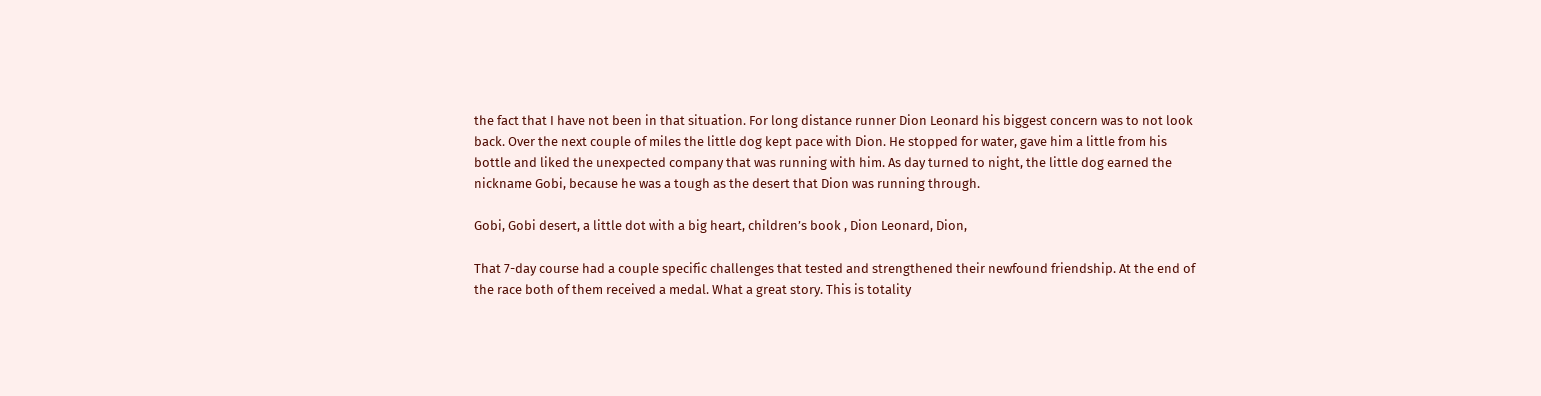the fact that I have not been in that situation. For long distance runner Dion Leonard his biggest concern was to not look back. Over the next couple of miles the little dog kept pace with Dion. He stopped for water, gave him a little from his bottle and liked the unexpected company that was running with him. As day turned to night, the little dog earned the nickname Gobi, because he was a tough as the desert that Dion was running through.

Gobi, Gobi desert, a little dot with a big heart, children’s book , Dion Leonard, Dion,

That 7-day course had a couple specific challenges that tested and strengthened their newfound friendship. At the end of the race both of them received a medal. What a great story. This is totality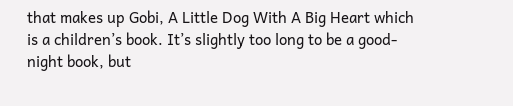that makes up Gobi, A Little Dog With A Big Heart which is a children’s book. It’s slightly too long to be a good-night book, but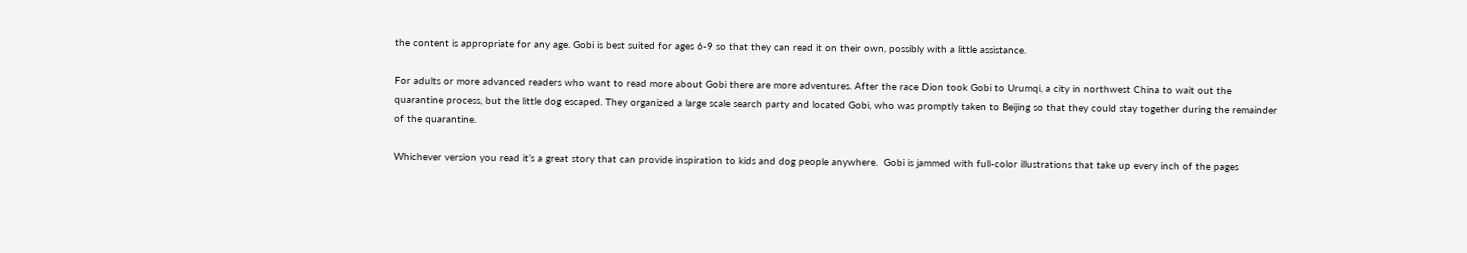the content is appropriate for any age. Gobi is best suited for ages 6-9 so that they can read it on their own, possibly with a little assistance.

For adults or more advanced readers who want to read more about Gobi there are more adventures. After the race Dion took Gobi to Urumqi, a city in northwest China to wait out the quarantine process, but the little dog escaped. They organized a large scale search party and located Gobi, who was promptly taken to Beijing so that they could stay together during the remainder of the quarantine.

Whichever version you read it’s a great story that can provide inspiration to kids and dog people anywhere.  Gobi is jammed with full-color illustrations that take up every inch of the pages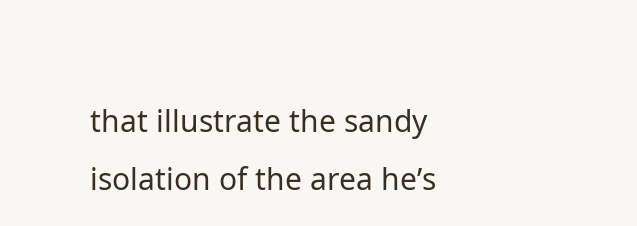that illustrate the sandy isolation of the area he’s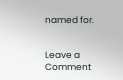named for.


Leave a Comment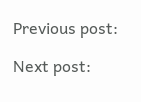Previous post:

Next post: